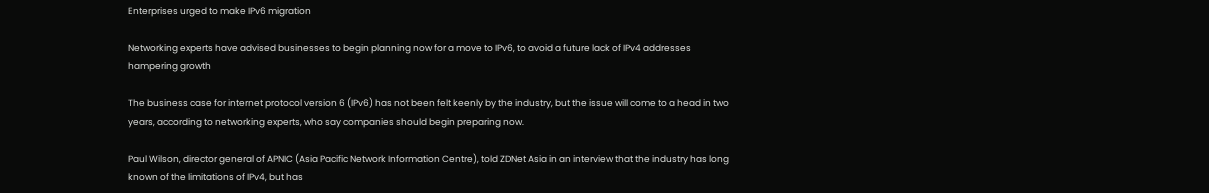Enterprises urged to make IPv6 migration

Networking experts have advised businesses to begin planning now for a move to IPv6, to avoid a future lack of IPv4 addresses hampering growth

The business case for internet protocol version 6 (IPv6) has not been felt keenly by the industry, but the issue will come to a head in two years, according to networking experts, who say companies should begin preparing now.

Paul Wilson, director general of APNIC (Asia Pacific Network Information Centre), told ZDNet Asia in an interview that the industry has long known of the limitations of IPv4, but has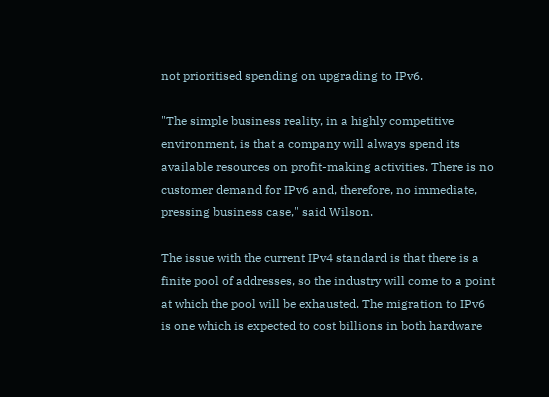not prioritised spending on upgrading to IPv6.

"The simple business reality, in a highly competitive environment, is that a company will always spend its available resources on profit-making activities. There is no customer demand for IPv6 and, therefore, no immediate, pressing business case," said Wilson.

The issue with the current IPv4 standard is that there is a finite pool of addresses, so the industry will come to a point at which the pool will be exhausted. The migration to IPv6 is one which is expected to cost billions in both hardware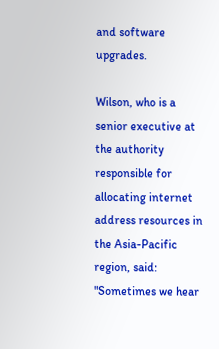and software upgrades.

Wilson, who is a senior executive at the authority responsible for allocating internet address resources in the Asia-Pacific region, said: "Sometimes we hear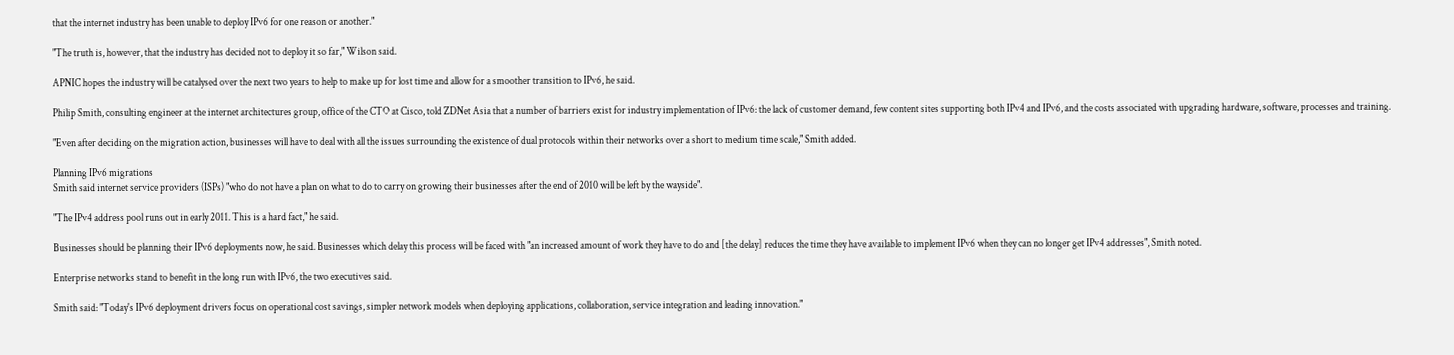that the internet industry has been unable to deploy IPv6 for one reason or another."

"The truth is, however, that the industry has decided not to deploy it so far," Wilson said.

APNIC hopes the industry will be catalysed over the next two years to help to make up for lost time and allow for a smoother transition to IPv6, he said.

Philip Smith, consulting engineer at the internet architectures group, office of the CTO at Cisco, told ZDNet Asia that a number of barriers exist for industry implementation of IPv6: the lack of customer demand, few content sites supporting both IPv4 and IPv6, and the costs associated with upgrading hardware, software, processes and training.

"Even after deciding on the migration action, businesses will have to deal with all the issues surrounding the existence of dual protocols within their networks over a short to medium time scale," Smith added.

Planning IPv6 migrations
Smith said internet service providers (ISPs) "who do not have a plan on what to do to carry on growing their businesses after the end of 2010 will be left by the wayside".

"The IPv4 address pool runs out in early 2011. This is a hard fact," he said.

Businesses should be planning their IPv6 deployments now, he said. Businesses which delay this process will be faced with "an increased amount of work they have to do and [the delay] reduces the time they have available to implement IPv6 when they can no longer get IPv4 addresses", Smith noted.

Enterprise networks stand to benefit in the long run with IPv6, the two executives said.

Smith said: "Today's IPv6 deployment drivers focus on operational cost savings, simpler network models when deploying applications, collaboration, service integration and leading innovation."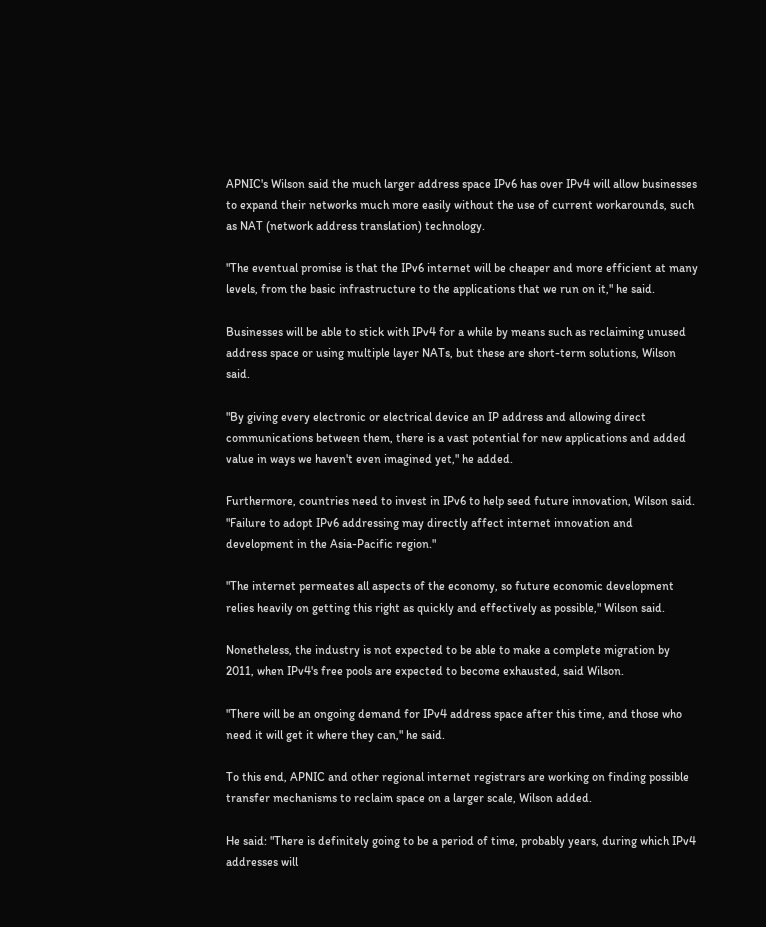APNIC's Wilson said the much larger address space IPv6 has over IPv4 will allow businesses to expand their networks much more easily without the use of current workarounds, such as NAT (network address translation) technology.

"The eventual promise is that the IPv6 internet will be cheaper and more efficient at many levels, from the basic infrastructure to the applications that we run on it," he said.

Businesses will be able to stick with IPv4 for a while by means such as reclaiming unused address space or using multiple layer NATs, but these are short-term solutions, Wilson said.

"By giving every electronic or electrical device an IP address and allowing direct communications between them, there is a vast potential for new applications and added value in ways we haven't even imagined yet," he added.

Furthermore, countries need to invest in IPv6 to help seed future innovation, Wilson said. "Failure to adopt IPv6 addressing may directly affect internet innovation and development in the Asia-Pacific region."

"The internet permeates all aspects of the economy, so future economic development relies heavily on getting this right as quickly and effectively as possible," Wilson said.

Nonetheless, the industry is not expected to be able to make a complete migration by 2011, when IPv4's free pools are expected to become exhausted, said Wilson.

"There will be an ongoing demand for IPv4 address space after this time, and those who need it will get it where they can," he said.

To this end, APNIC and other regional internet registrars are working on finding possible transfer mechanisms to reclaim space on a larger scale, Wilson added.

He said: "There is definitely going to be a period of time, probably years, during which IPv4 addresses will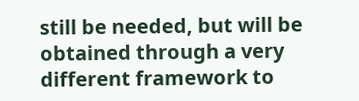still be needed, but will be obtained through a very different framework to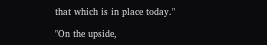that which is in place today."

"On the upside,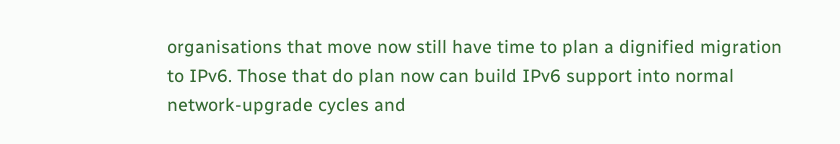organisations that move now still have time to plan a dignified migration to IPv6. Those that do plan now can build IPv6 support into normal network-upgrade cycles and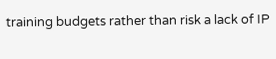training budgets rather than risk a lack of IP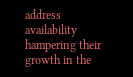address availability hampering their growth in the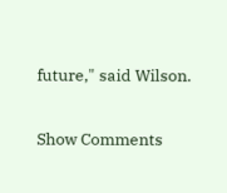future," said Wilson.

Show Comments